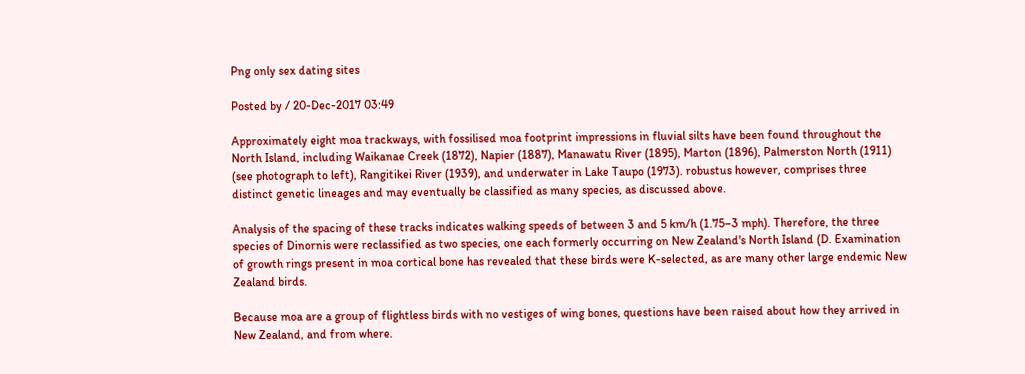Png only sex dating sites

Posted by / 20-Dec-2017 03:49

Approximately eight moa trackways, with fossilised moa footprint impressions in fluvial silts have been found throughout the North Island, including Waikanae Creek (1872), Napier (1887), Manawatu River (1895), Marton (1896), Palmerston North (1911) (see photograph to left), Rangitikei River (1939), and underwater in Lake Taupo (1973). robustus however, comprises three distinct genetic lineages and may eventually be classified as many species, as discussed above.

Analysis of the spacing of these tracks indicates walking speeds of between 3 and 5 km/h (1.75–3 mph). Therefore, the three species of Dinornis were reclassified as two species, one each formerly occurring on New Zealand's North Island (D. Examination of growth rings present in moa cortical bone has revealed that these birds were K-selected, as are many other large endemic New Zealand birds.

Because moa are a group of flightless birds with no vestiges of wing bones, questions have been raised about how they arrived in New Zealand, and from where.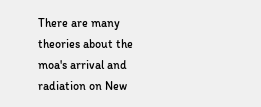There are many theories about the moa's arrival and radiation on New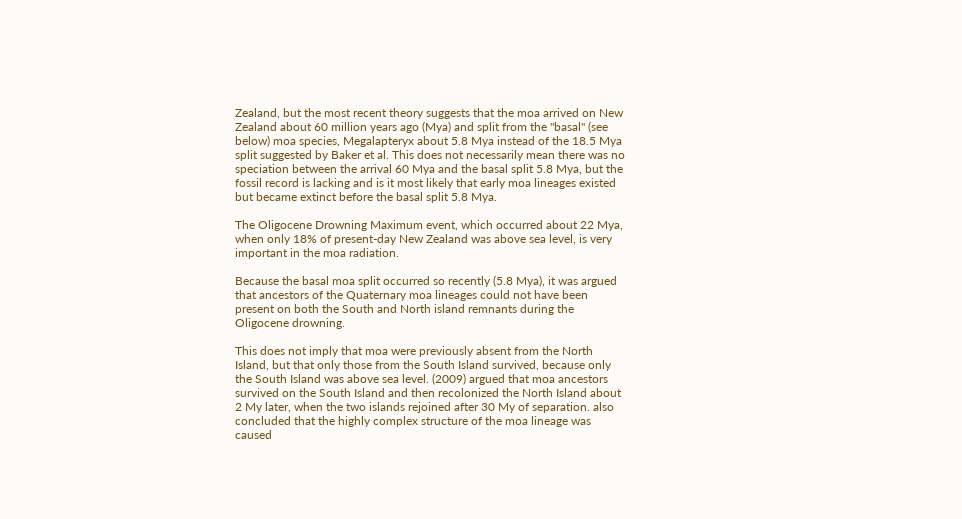Zealand, but the most recent theory suggests that the moa arrived on New Zealand about 60 million years ago (Mya) and split from the "basal" (see below) moa species, Megalapteryx about 5.8 Mya instead of the 18.5 Mya split suggested by Baker et al. This does not necessarily mean there was no speciation between the arrival 60 Mya and the basal split 5.8 Mya, but the fossil record is lacking and is it most likely that early moa lineages existed but became extinct before the basal split 5.8 Mya.

The Oligocene Drowning Maximum event, which occurred about 22 Mya, when only 18% of present-day New Zealand was above sea level, is very important in the moa radiation.

Because the basal moa split occurred so recently (5.8 Mya), it was argued that ancestors of the Quaternary moa lineages could not have been present on both the South and North island remnants during the Oligocene drowning.

This does not imply that moa were previously absent from the North Island, but that only those from the South Island survived, because only the South Island was above sea level. (2009) argued that moa ancestors survived on the South Island and then recolonized the North Island about 2 My later, when the two islands rejoined after 30 My of separation. also concluded that the highly complex structure of the moa lineage was caused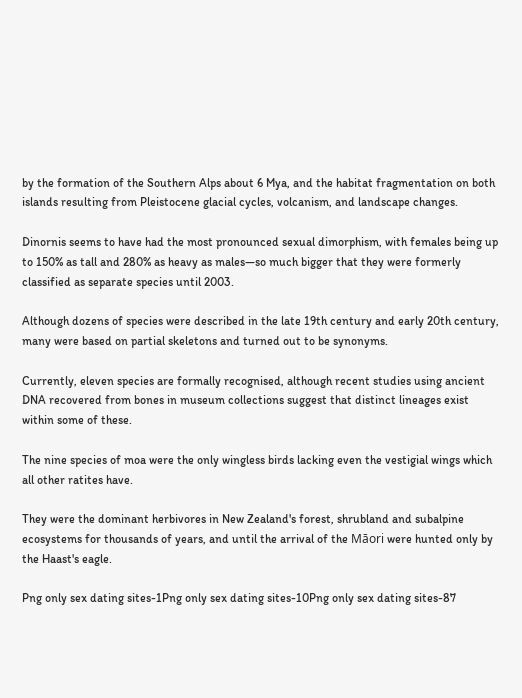by the formation of the Southern Alps about 6 Mya, and the habitat fragmentation on both islands resulting from Pleistocene glacial cycles, volcanism, and landscape changes.

Dinornis seems to have had the most pronounced sexual dimorphism, with females being up to 150% as tall and 280% as heavy as males—so much bigger that they were formerly classified as separate species until 2003.

Although dozens of species were described in the late 19th century and early 20th century, many were based on partial skeletons and turned out to be synonyms.

Currently, eleven species are formally recognised, although recent studies using ancient DNA recovered from bones in museum collections suggest that distinct lineages exist within some of these.

The nine species of moa were the only wingless birds lacking even the vestigial wings which all other ratites have.

They were the dominant herbivores in New Zealand's forest, shrubland and subalpine ecosystems for thousands of years, and until the arrival of the Māori were hunted only by the Haast's eagle.

Png only sex dating sites-1Png only sex dating sites-10Png only sex dating sites-87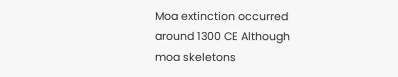Moa extinction occurred around 1300 CE Although moa skeletons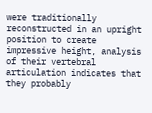were traditionally reconstructed in an upright position to create impressive height, analysis of their vertebral articulation indicates that they probably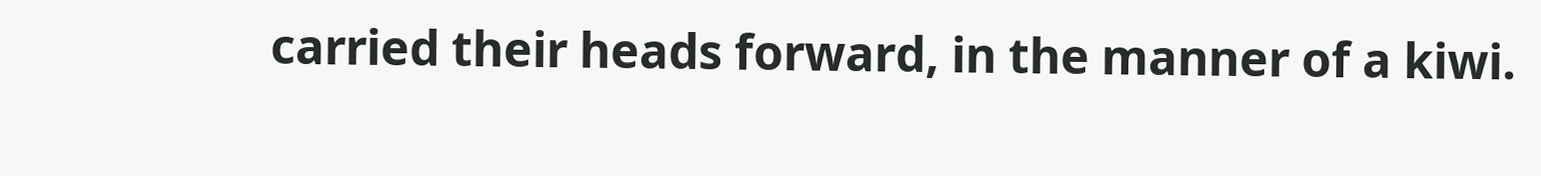carried their heads forward, in the manner of a kiwi.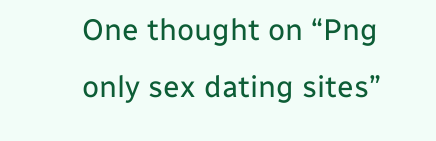One thought on “Png only sex dating sites”